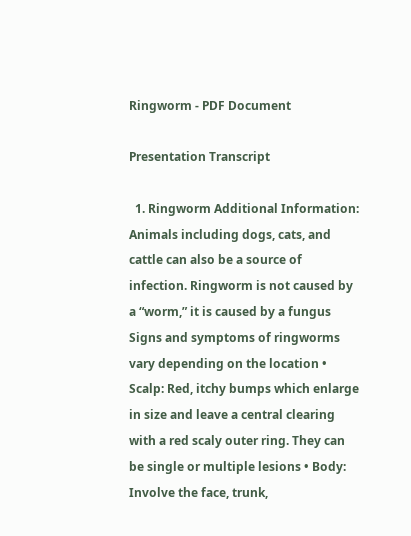Ringworm - PDF Document

Presentation Transcript

  1. Ringworm Additional Information: Animals including dogs, cats, and cattle can also be a source of infection. Ringworm is not caused by a “worm,” it is caused by a fungus Signs and symptoms of ringworms vary depending on the location • Scalp: Red, itchy bumps which enlarge in size and leave a central clearing with a red scaly outer ring. They can be single or multiple lesions • Body: Involve the face, trunk,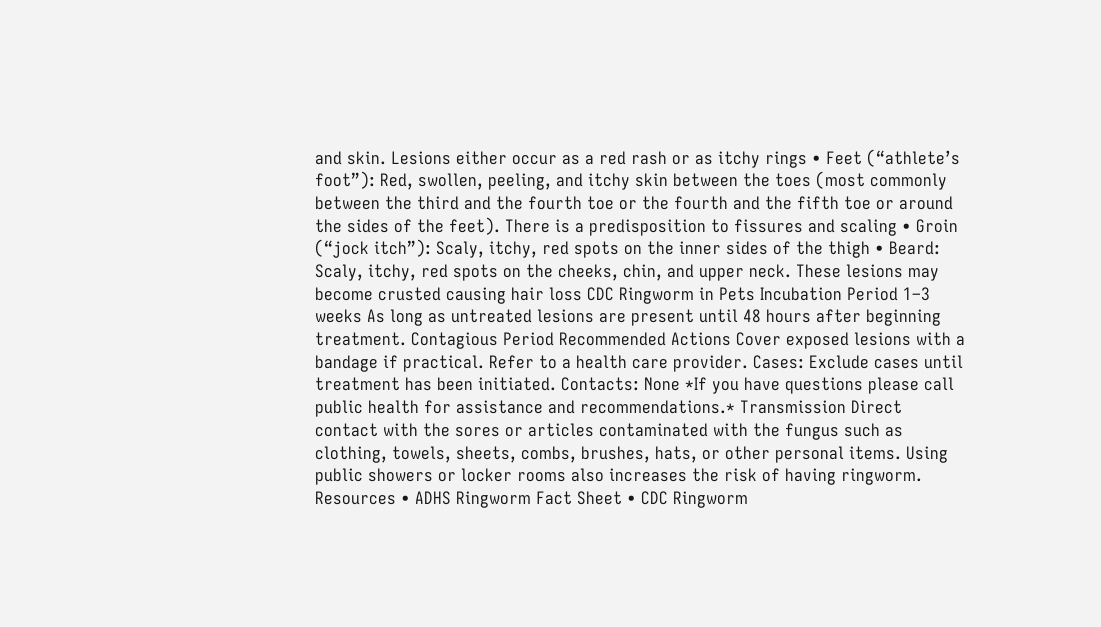and skin. Lesions either occur as a red rash or as itchy rings • Feet (“athlete’s foot”): Red, swollen, peeling, and itchy skin between the toes (most commonly between the third and the fourth toe or the fourth and the fifth toe or around the sides of the feet). There is a predisposition to fissures and scaling • Groin (“jock itch”): Scaly, itchy, red spots on the inner sides of the thigh • Beard: Scaly, itchy, red spots on the cheeks, chin, and upper neck. These lesions may become crusted causing hair loss CDC Ringworm in Pets Incubation Period 1–3 weeks As long as untreated lesions are present until 48 hours after beginning treatment. Contagious Period Recommended Actions Cover exposed lesions with a bandage if practical. Refer to a health care provider. Cases: Exclude cases until treatment has been initiated. Contacts: None *If you have questions please call public health for assistance and recommendations.* Transmission Direct contact with the sores or articles contaminated with the fungus such as clothing, towels, sheets, combs, brushes, hats, or other personal items. Using public showers or locker rooms also increases the risk of having ringworm. Resources • ADHS Ringworm Fact Sheet • CDC Ringworm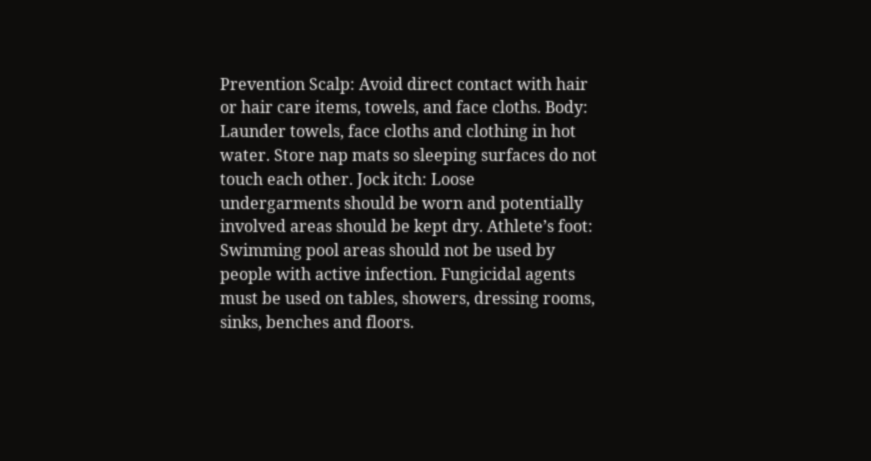Prevention Scalp: Avoid direct contact with hair or hair care items, towels, and face cloths. Body: Launder towels, face cloths and clothing in hot water. Store nap mats so sleeping surfaces do not touch each other. Jock itch: Loose undergarments should be worn and potentially involved areas should be kept dry. Athlete’s foot: Swimming pool areas should not be used by people with active infection. Fungicidal agents must be used on tables, showers, dressing rooms, sinks, benches and floors.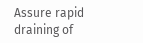Assure rapid draining of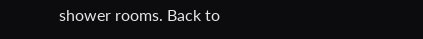shower rooms. Back to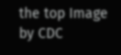the top Image by CDC